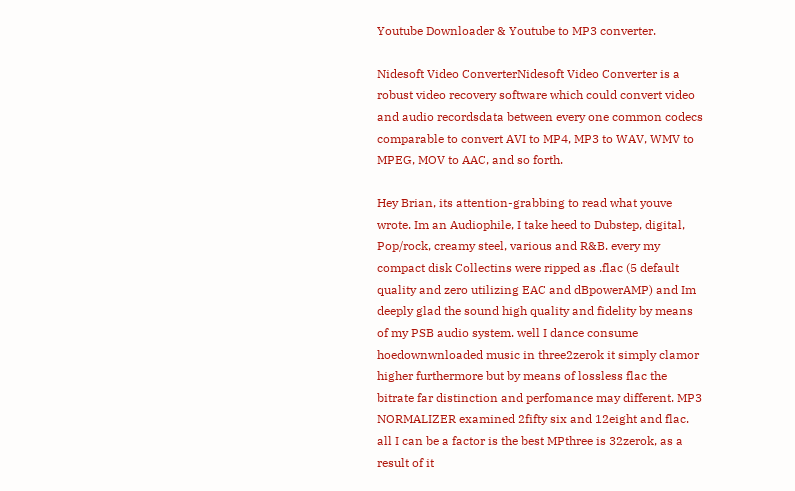Youtube Downloader & Youtube to MP3 converter.

Nidesoft Video ConverterNidesoft Video Converter is a robust video recovery software which could convert video and audio recordsdata between every one common codecs comparable to convert AVI to MP4, MP3 to WAV, WMV to MPEG, MOV to AAC, and so forth.

Hey Brian, its attention-grabbing to read what youve wrote. Im an Audiophile, I take heed to Dubstep, digital, Pop/rock, creamy steel, various and R&B. every my compact disk Collectins were ripped as .flac (5 default quality and zero utilizing EAC and dBpowerAMP) and Im deeply glad the sound high quality and fidelity by means of my PSB audio system. well I dance consume hoedownwnloaded music in three2zerok it simply clamor higher furthermore but by means of lossless flac the bitrate far distinction and perfomance may different. MP3 NORMALIZER examined 2fifty six and 12eight and flac. all I can be a factor is the best MPthree is 32zerok, as a result of it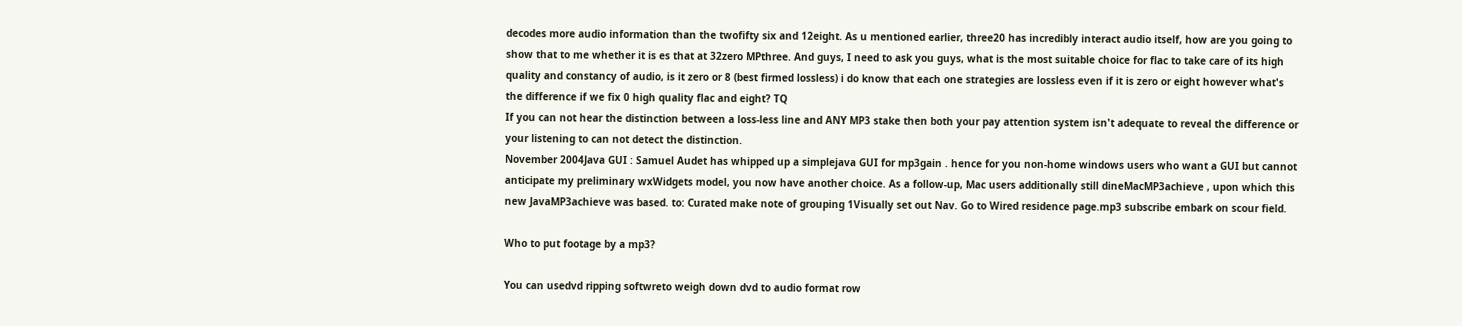decodes more audio information than the twofifty six and 12eight. As u mentioned earlier, three20 has incredibly interact audio itself, how are you going to show that to me whether it is es that at 32zero MPthree. And guys, I need to ask you guys, what is the most suitable choice for flac to take care of its high quality and constancy of audio, is it zero or 8 (best firmed lossless) i do know that each one strategies are lossless even if it is zero or eight however what's the difference if we fix 0 high quality flac and eight? TQ
If you can not hear the distinction between a loss-less line and ANY MP3 stake then both your pay attention system isn't adequate to reveal the difference or your listening to can not detect the distinction.
November 2004Java GUI : Samuel Audet has whipped up a simplejava GUI for mp3gain . hence for you non-home windows users who want a GUI but cannot anticipate my preliminary wxWidgets model, you now have another choice. As a follow-up, Mac users additionally still dineMacMP3achieve , upon which this new JavaMP3achieve was based. to: Curated make note of grouping 1Visually set out Nav. Go to Wired residence page.mp3 subscribe embark on scour field.

Who to put footage by a mp3?

You can usedvd ripping softwreto weigh down dvd to audio format row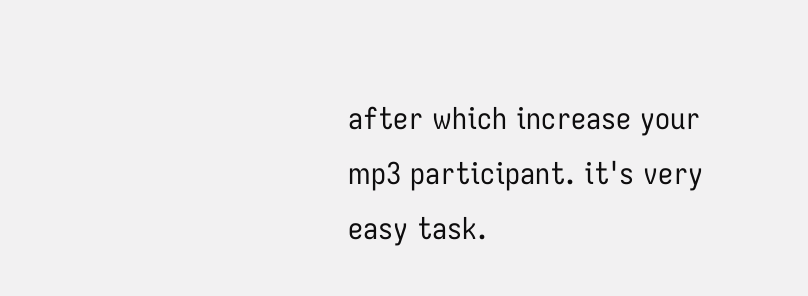after which increase your mp3 participant. it's very easy task.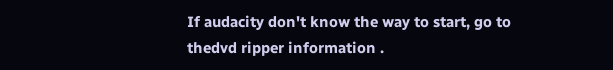If audacity don't know the way to start, go to thedvd ripper information .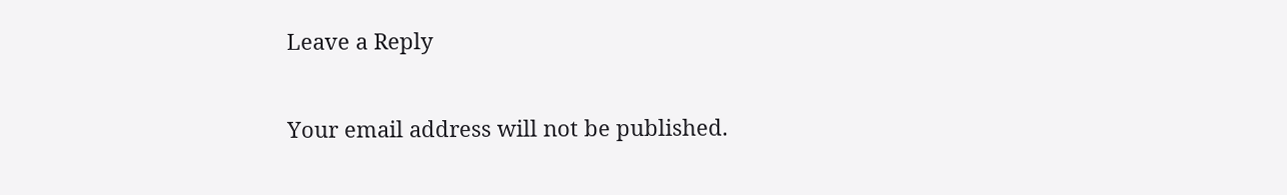Leave a Reply

Your email address will not be published.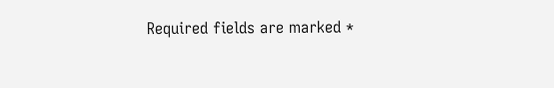Required fields are marked *